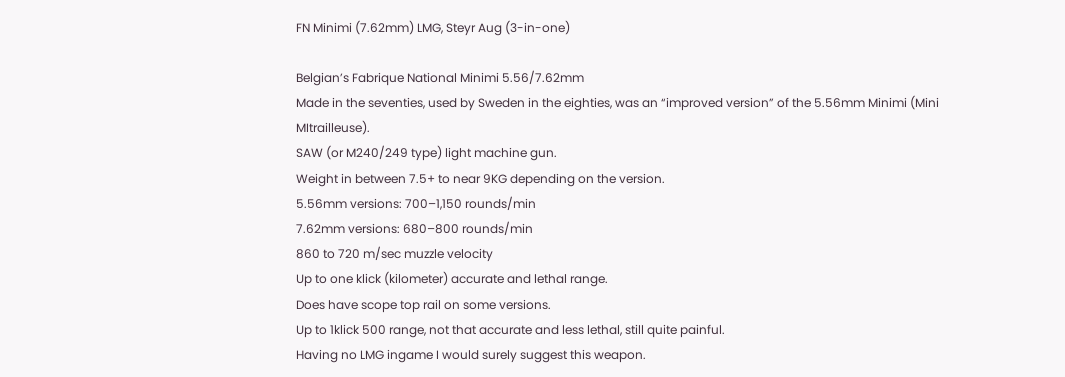FN Minimi (7.62mm) LMG, Steyr Aug (3-in-one)

Belgian’s Fabrique National Minimi 5.56/7.62mm
Made in the seventies, used by Sweden in the eighties, was an “improved version” of the 5.56mm Minimi (Mini MItrailleuse).
SAW (or M240/249 type) light machine gun.
Weight in between 7.5+ to near 9KG depending on the version.
5.56mm versions: 700–1,150 rounds/min
7.62mm versions: 680–800 rounds/min
860 to 720 m/sec muzzle velocity
Up to one klick (kilometer) accurate and lethal range.
Does have scope top rail on some versions.
Up to 1klick 500 range, not that accurate and less lethal, still quite painful.
Having no LMG ingame I would surely suggest this weapon.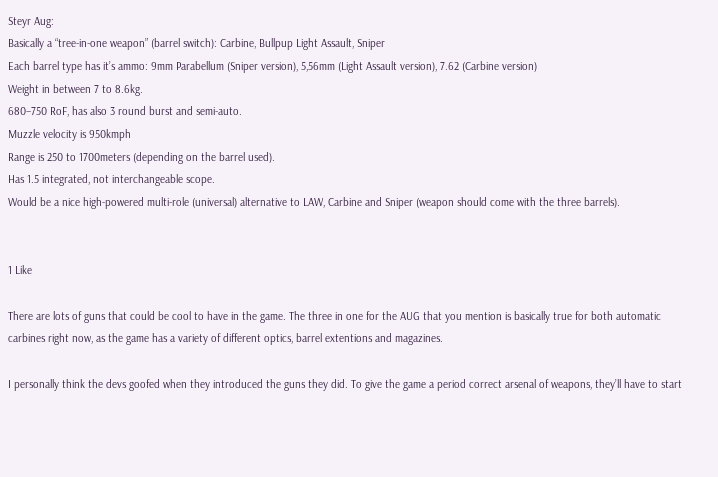Steyr Aug:
Basically a “tree-in-one weapon” (barrel switch): Carbine, Bullpup Light Assault, Sniper
Each barrel type has it’s ammo: 9mm Parabellum (Sniper version), 5,56mm (Light Assault version), 7.62 (Carbine version)
Weight in between 7 to 8.6kg.
680–750 RoF, has also 3 round burst and semi-auto.
Muzzle velocity is 950kmph
Range is 250 to 1700meters (depending on the barrel used).
Has 1.5 integrated, not interchangeable scope.
Would be a nice high-powered multi-role (universal) alternative to LAW, Carbine and Sniper (weapon should come with the three barrels).


1 Like

There are lots of guns that could be cool to have in the game. The three in one for the AUG that you mention is basically true for both automatic carbines right now, as the game has a variety of different optics, barrel extentions and magazines.

I personally think the devs goofed when they introduced the guns they did. To give the game a period correct arsenal of weapons, they’ll have to start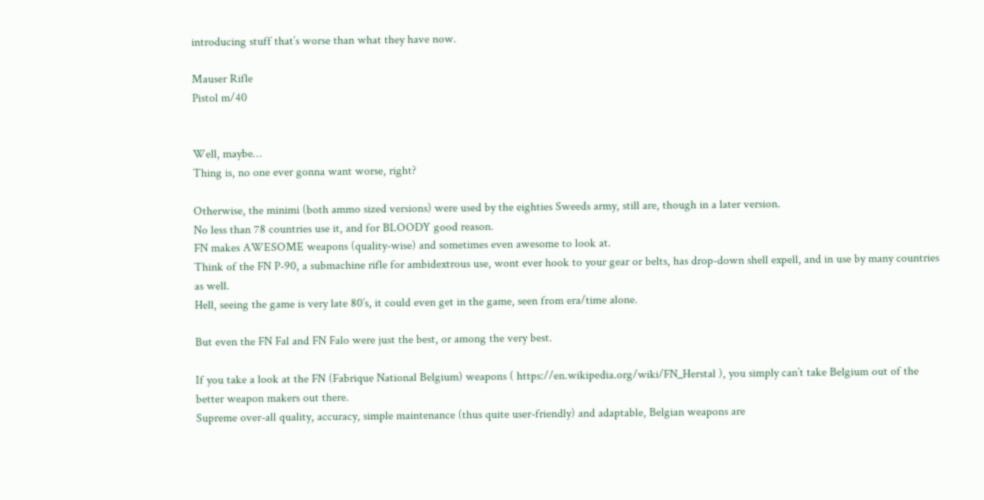introducing stuff that’s worse than what they have now.

Mauser Rifle
Pistol m/40


Well, maybe…
Thing is, no one ever gonna want worse, right?

Otherwise, the minimi (both ammo sized versions) were used by the eighties Sweeds army, still are, though in a later version.
No less than 78 countries use it, and for BLOODY good reason.
FN makes AWESOME weapons (quality-wise) and sometimes even awesome to look at.
Think of the FN P-90, a submachine rifle for ambidextrous use, wont ever hook to your gear or belts, has drop-down shell expell, and in use by many countries as well.
Hell, seeing the game is very late 80’s, it could even get in the game, seen from era/time alone.

But even the FN Fal and FN Falo were just the best, or among the very best.

If you take a look at the FN (Fabrique National Belgium) weapons ( https://en.wikipedia.org/wiki/FN_Herstal ), you simply can’t take Belgium out of the better weapon makers out there.
Supreme over-all quality, accuracy, simple maintenance (thus quite user-friendly) and adaptable, Belgian weapons are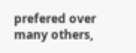prefered over many others,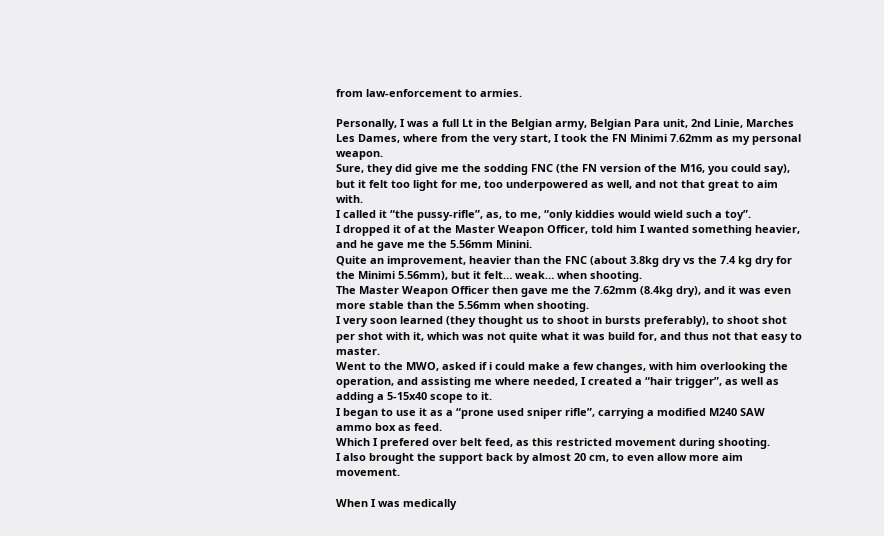from law-enforcement to armies.

Personally, I was a full Lt in the Belgian army, Belgian Para unit, 2nd Linie, Marches Les Dames, where from the very start, I took the FN Minimi 7.62mm as my personal weapon.
Sure, they did give me the sodding FNC (the FN version of the M16, you could say), but it felt too light for me, too underpowered as well, and not that great to aim with.
I called it “the pussy-rifle”, as, to me, “only kiddies would wield such a toy”.
I dropped it of at the Master Weapon Officer, told him I wanted something heavier, and he gave me the 5.56mm Minini.
Quite an improvement, heavier than the FNC (about 3.8kg dry vs the 7.4 kg dry for the Minimi 5.56mm), but it felt… weak… when shooting.
The Master Weapon Officer then gave me the 7.62mm (8.4kg dry), and it was even more stable than the 5.56mm when shooting.
I very soon learned (they thought us to shoot in bursts preferably), to shoot shot per shot with it, which was not quite what it was build for, and thus not that easy to master.
Went to the MWO, asked if i could make a few changes, with him overlooking the operation, and assisting me where needed, I created a “hair trigger”, as well as adding a 5-15x40 scope to it.
I began to use it as a “prone used sniper rifle”, carrying a modified M240 SAW ammo box as feed.
Which I prefered over belt feed, as this restricted movement during shooting.
I also brought the support back by almost 20 cm, to even allow more aim movement.

When I was medically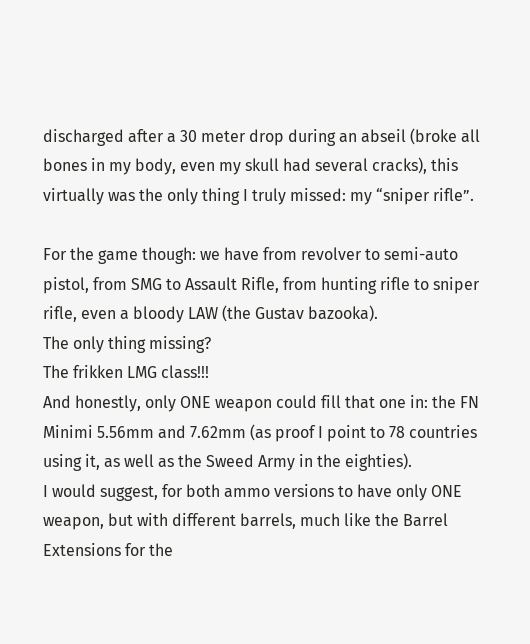discharged after a 30 meter drop during an abseil (broke all bones in my body, even my skull had several cracks), this virtually was the only thing I truly missed: my “sniper rifle”.

For the game though: we have from revolver to semi-auto pistol, from SMG to Assault Rifle, from hunting rifle to sniper rifle, even a bloody LAW (the Gustav bazooka).
The only thing missing?
The frikken LMG class!!!
And honestly, only ONE weapon could fill that one in: the FN Minimi 5.56mm and 7.62mm (as proof I point to 78 countries using it, as well as the Sweed Army in the eighties).
I would suggest, for both ammo versions to have only ONE weapon, but with different barrels, much like the Barrel Extensions for the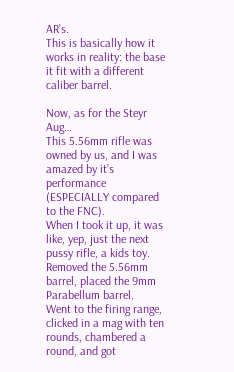AR’s.
This is basically how it works in reality: the base it fit with a different caliber barrel.

Now, as for the Steyr Aug…
This 5.56mm rifle was owned by us, and I was amazed by it’s performance (ESPECIALLY compared to the FNC).
When I took it up, it was like, yep, just the next pussy rifle, a kids toy.
Removed the 5.56mm barrel, placed the 9mm Parabellum barrel.
Went to the firing range, clicked in a mag with ten rounds, chambered a round, and got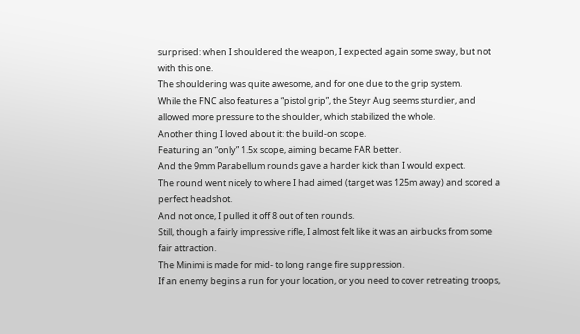surprised: when I shouldered the weapon, I expected again some sway, but not with this one.
The shouldering was quite awesome, and for one due to the grip system.
While the FNC also features a “pistol grip”, the Steyr Aug seems sturdier, and allowed more pressure to the shoulder, which stabilized the whole.
Another thing I loved about it: the build-on scope.
Featuring an “only” 1.5x scope, aiming became FAR better.
And the 9mm Parabellum rounds gave a harder kick than I would expect.
The round went nicely to where I had aimed (target was 125m away) and scored a perfect headshot.
And not once, I pulled it off 8 out of ten rounds.
Still, though a fairly impressive rifle, I almost felt like it was an airbucks from some fair attraction.
The Minimi is made for mid- to long range fire suppression.
If an enemy begins a run for your location, or you need to cover retreating troops,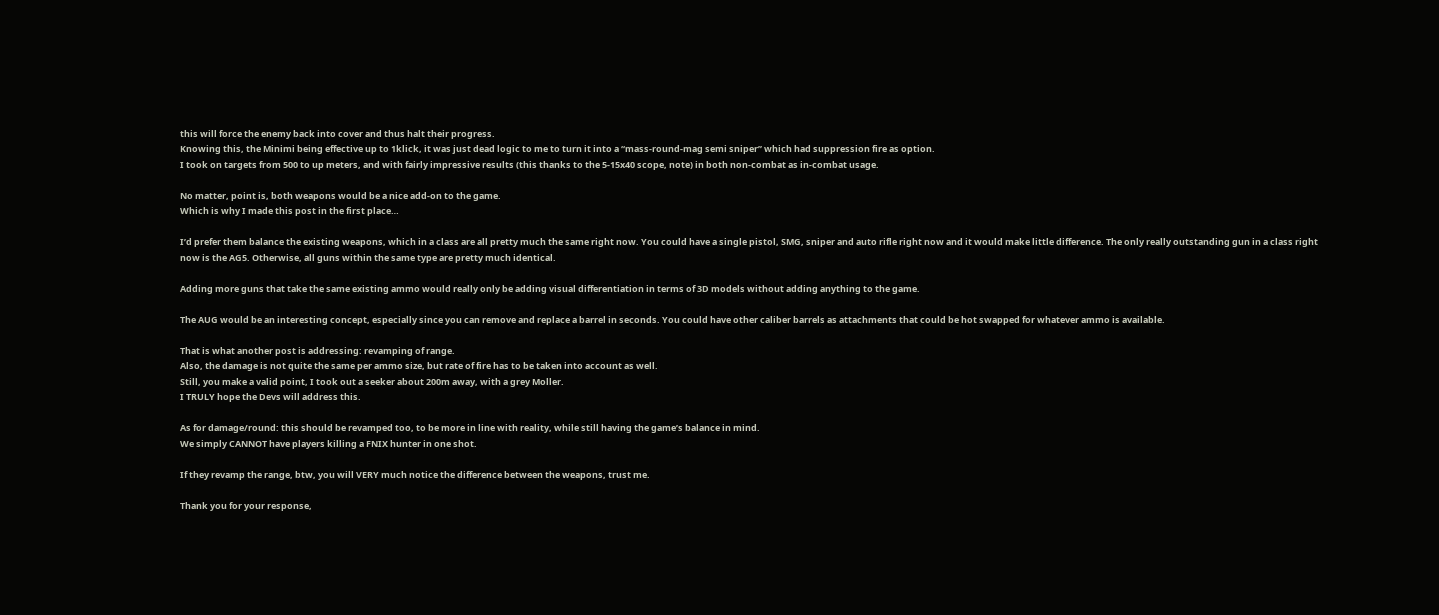this will force the enemy back into cover and thus halt their progress.
Knowing this, the Minimi being effective up to 1klick, it was just dead logic to me to turn it into a “mass-round-mag semi sniper” which had suppression fire as option.
I took on targets from 500 to up meters, and with fairly impressive results (this thanks to the 5-15x40 scope, note) in both non-combat as in-combat usage.

No matter, point is, both weapons would be a nice add-on to the game.
Which is why I made this post in the first place…

I’d prefer them balance the existing weapons, which in a class are all pretty much the same right now. You could have a single pistol, SMG, sniper and auto rifle right now and it would make little difference. The only really outstanding gun in a class right now is the AG5. Otherwise, all guns within the same type are pretty much identical.

Adding more guns that take the same existing ammo would really only be adding visual differentiation in terms of 3D models without adding anything to the game.

The AUG would be an interesting concept, especially since you can remove and replace a barrel in seconds. You could have other caliber barrels as attachments that could be hot swapped for whatever ammo is available.

That is what another post is addressing: revamping of range.
Also, the damage is not quite the same per ammo size, but rate of fire has to be taken into account as well.
Still, you make a valid point, I took out a seeker about 200m away, with a grey Moller.
I TRULY hope the Devs will address this.

As for damage/round: this should be revamped too, to be more in line with reality, while still having the game’s balance in mind.
We simply CANNOT have players killing a FNIX hunter in one shot.

If they revamp the range, btw, you will VERY much notice the difference between the weapons, trust me.

Thank you for your response,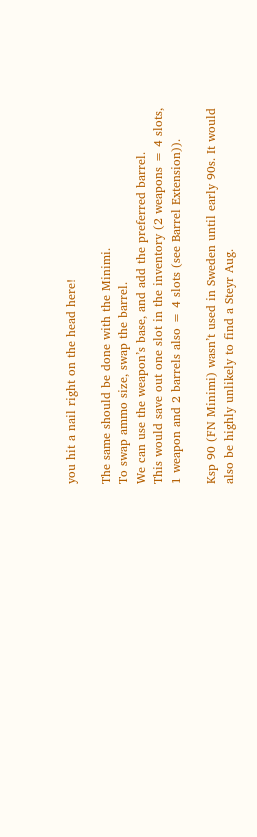you hit a nail right on the head here!

The same should be done with the Minimi.
To swap ammo size, swap the barrel.
We can use the weapon’s base, and add the preferred barrel.
This would save out one slot in the inventory (2 weapons = 4 slots, 1 weapon and 2 barrels also = 4 slots (see Barrel Extension)).

Ksp 90 (FN Minimi) wasn’t used in Sweden until early 90s. It would also be highly unlikely to find a Steyr Aug.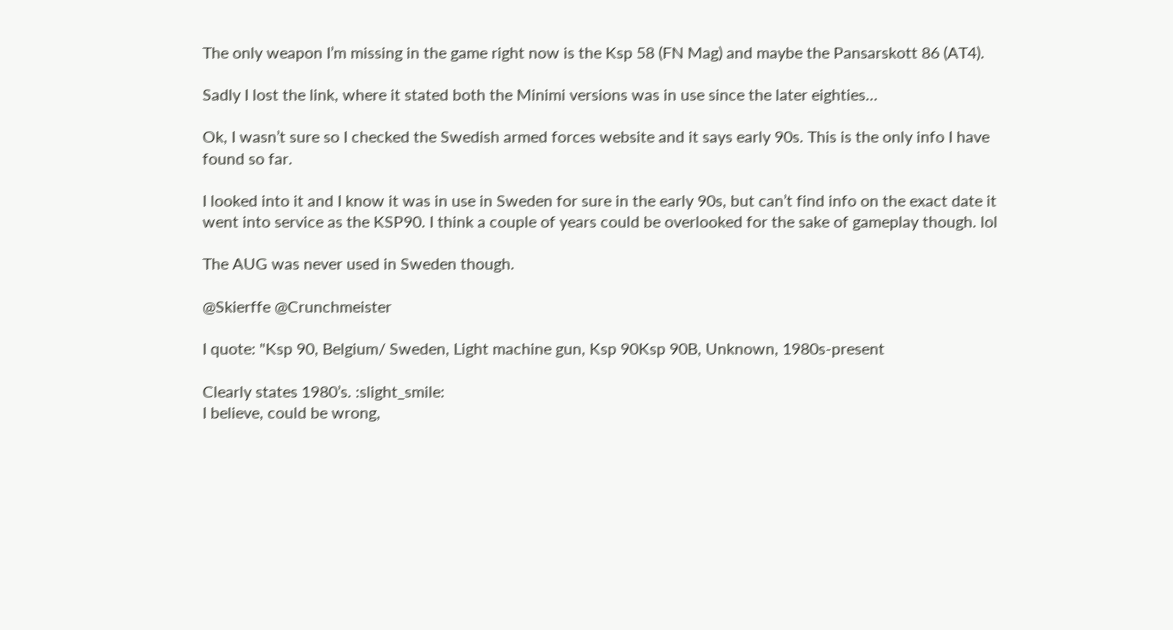The only weapon I’m missing in the game right now is the Ksp 58 (FN Mag) and maybe the Pansarskott 86 (AT4).

Sadly I lost the link, where it stated both the Minimi versions was in use since the later eighties…

Ok, I wasn’t sure so I checked the Swedish armed forces website and it says early 90s. This is the only info I have found so far.

I looked into it and I know it was in use in Sweden for sure in the early 90s, but can’t find info on the exact date it went into service as the KSP90. I think a couple of years could be overlooked for the sake of gameplay though. lol

The AUG was never used in Sweden though.

@Skierffe @Crunchmeister

I quote: "Ksp 90, Belgium/ Sweden, Light machine gun, Ksp 90Ksp 90B, Unknown, 1980s-present

Clearly states 1980’s. :slight_smile:
I believe, could be wrong,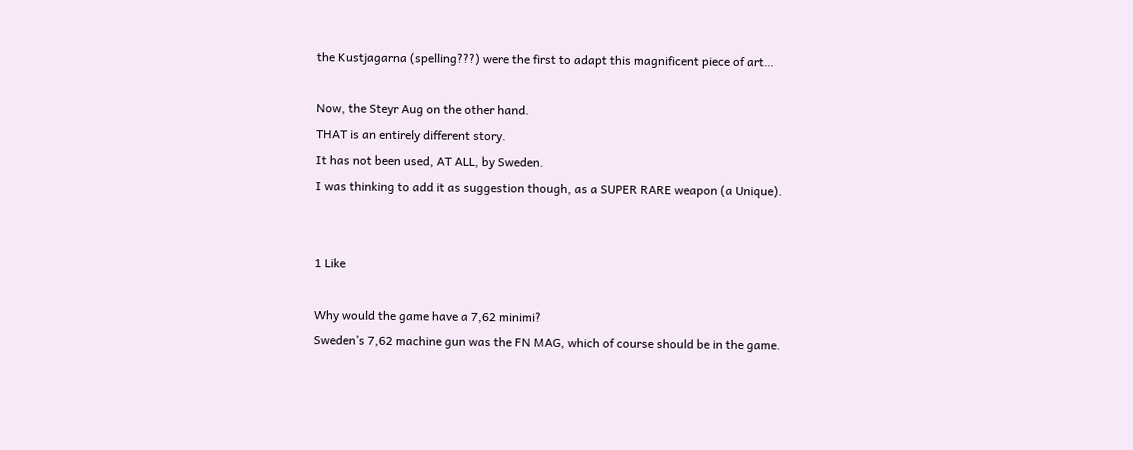the Kustjagarna (spelling???) were the first to adapt this magnificent piece of art…

Now, the Steyr Aug on the other hand.
THAT is an entirely different story.
It has not been used, AT ALL, by Sweden.
I was thinking to add it as suggestion though, as a SUPER RARE weapon (a Unique).


1 Like

Why would the game have a 7,62 minimi?
Sweden’s 7,62 machine gun was the FN MAG, which of course should be in the game.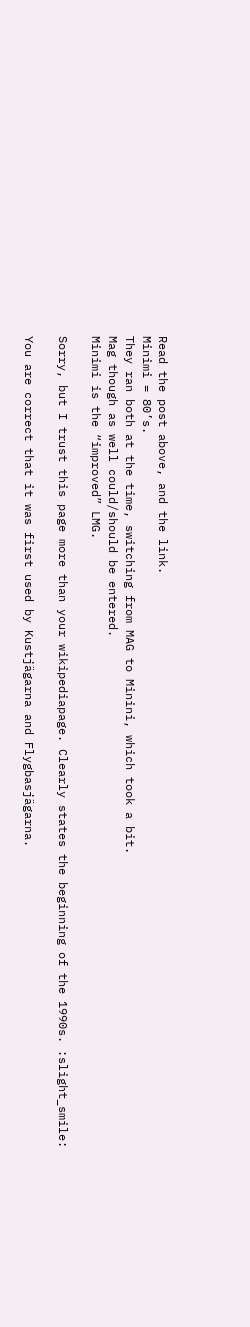Read the post above, and the link.
Minimi = 80’s.
They ran both at the time, switching from MAG to Minini, which took a bit.
Mag though as well could/should be entered.
Minimi is the “improved” LMG.

Sorry, but I trust this page more than your wikipediapage. Clearly states the beginning of the 1990s. :slight_smile:

You are correct that it was first used by Kustjägarna and Flygbasjägarna.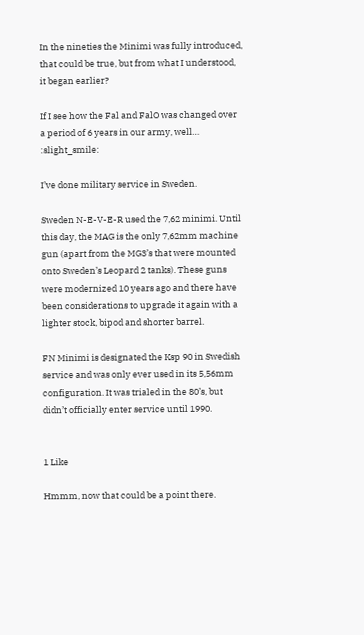In the nineties the Minimi was fully introduced, that could be true, but from what I understood, it began earlier?

If I see how the Fal and FalO was changed over a period of 6 years in our army, well… :slight_smile:

I’ve done military service in Sweden.

Sweden N-E-V-E-R used the 7,62 minimi. Until this day, the MAG is the only 7,62mm machine gun (apart from the MG3’s that were mounted onto Sweden’s Leopard 2 tanks). These guns were modernized 10 years ago and there have been considerations to upgrade it again with a lighter stock, bipod and shorter barrel.

FN Minimi is designated the Ksp 90 in Swedish service and was only ever used in its 5,56mm configuration. It was trialed in the 80’s, but didn’t officially enter service until 1990.


1 Like

Hmmm, now that could be a point there.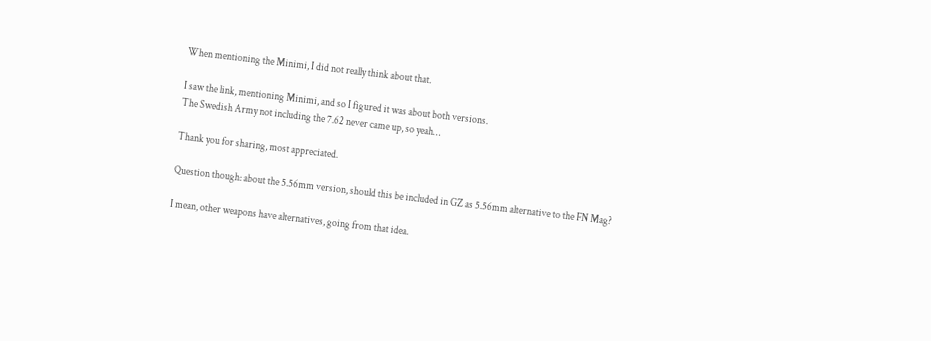When mentioning the Minimi, I did not really think about that.

I saw the link, mentioning Minimi, and so I figured it was about both versions.
The Swedish Army not including the 7.62 never came up, so yeah…

Thank you for sharing, most appreciated.

Question though: about the 5.56mm version, should this be included in GZ as 5.56mm alternative to the FN Mag?

I mean, other weapons have alternatives, going from that idea.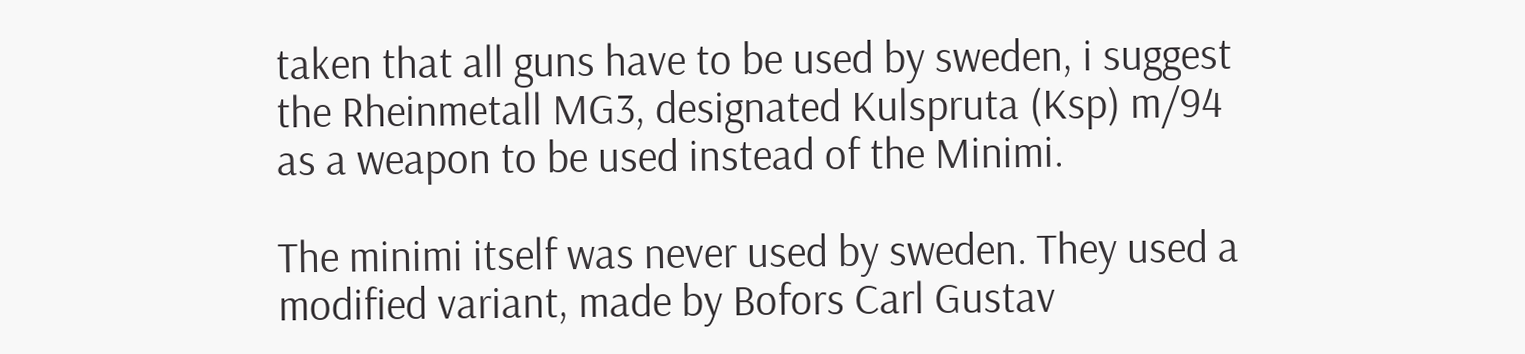taken that all guns have to be used by sweden, i suggest the Rheinmetall MG3, designated Kulspruta (Ksp) m/94 as a weapon to be used instead of the Minimi.

The minimi itself was never used by sweden. They used a modified variant, made by Bofors Carl Gustav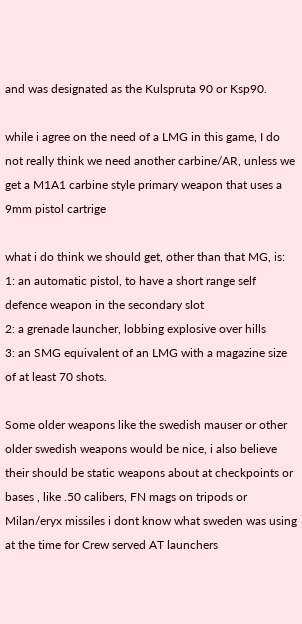and was designated as the Kulspruta 90 or Ksp90.

while i agree on the need of a LMG in this game, I do not really think we need another carbine/AR, unless we get a M1A1 carbine style primary weapon that uses a 9mm pistol cartrige

what i do think we should get, other than that MG, is:
1: an automatic pistol, to have a short range self defence weapon in the secondary slot
2: a grenade launcher, lobbing explosive over hills
3: an SMG equivalent of an LMG with a magazine size of at least 70 shots.

Some older weapons like the swedish mauser or other older swedish weapons would be nice, i also believe their should be static weapons about at checkpoints or bases , like .50 calibers, FN mags on tripods or Milan/eryx missiles i dont know what sweden was using at the time for Crew served AT launchers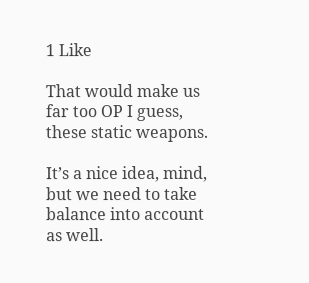1 Like

That would make us far too OP I guess, these static weapons.

It’s a nice idea, mind, but we need to take balance into account as well.